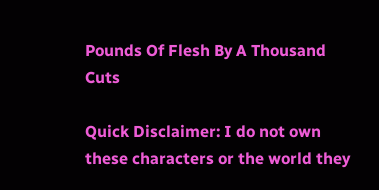Pounds Of Flesh By A Thousand Cuts

Quick Disclaimer: I do not own these characters or the world they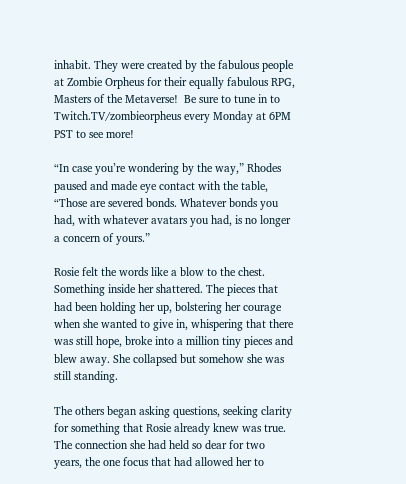inhabit. They were created by the fabulous people at Zombie Orpheus for their equally fabulous RPG, Masters of the Metaverse!  Be sure to tune in to Twitch.TV/zombieorpheus every Monday at 6PM PST to see more!

“In case you’re wondering by the way,” Rhodes paused and made eye contact with the table, “Those are severed bonds. Whatever bonds you had, with whatever avatars you had, is no longer a concern of yours.”

Rosie felt the words like a blow to the chest. Something inside her shattered. The pieces that had been holding her up, bolstering her courage when she wanted to give in, whispering that there was still hope, broke into a million tiny pieces and blew away. She collapsed but somehow she was still standing.

The others began asking questions, seeking clarity for something that Rosie already knew was true. The connection she had held so dear for two years, the one focus that had allowed her to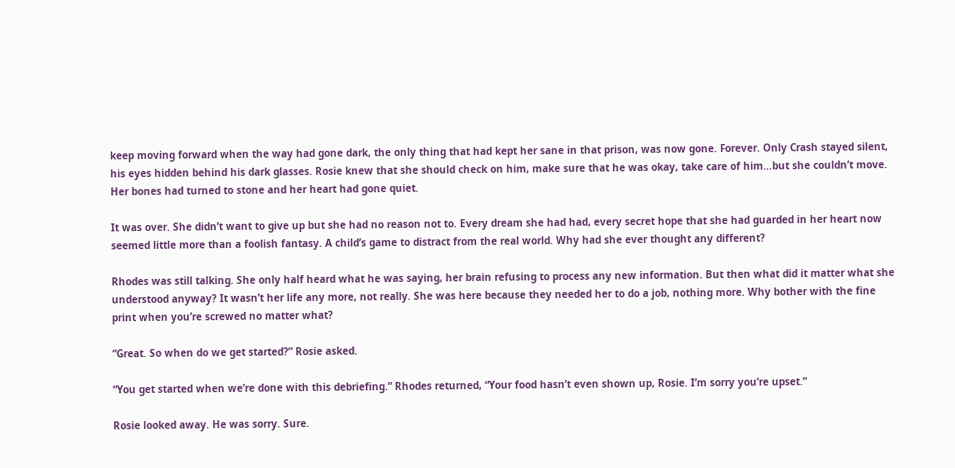keep moving forward when the way had gone dark, the only thing that had kept her sane in that prison, was now gone. Forever. Only Crash stayed silent, his eyes hidden behind his dark glasses. Rosie knew that she should check on him, make sure that he was okay, take care of him…but she couldn’t move. Her bones had turned to stone and her heart had gone quiet.

It was over. She didn’t want to give up but she had no reason not to. Every dream she had had, every secret hope that she had guarded in her heart now seemed little more than a foolish fantasy. A child’s game to distract from the real world. Why had she ever thought any different?

Rhodes was still talking. She only half heard what he was saying, her brain refusing to process any new information. But then what did it matter what she understood anyway? It wasn’t her life any more, not really. She was here because they needed her to do a job, nothing more. Why bother with the fine print when you’re screwed no matter what?

“Great. So when do we get started?” Rosie asked.

“You get started when we’re done with this debriefing.” Rhodes returned, “Your food hasn’t even shown up, Rosie. I’m sorry you’re upset.”

Rosie looked away. He was sorry. Sure.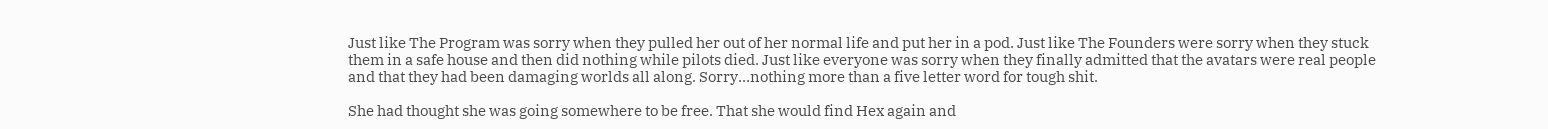Just like The Program was sorry when they pulled her out of her normal life and put her in a pod. Just like The Founders were sorry when they stuck them in a safe house and then did nothing while pilots died. Just like everyone was sorry when they finally admitted that the avatars were real people and that they had been damaging worlds all along. Sorry…nothing more than a five letter word for tough shit.

She had thought she was going somewhere to be free. That she would find Hex again and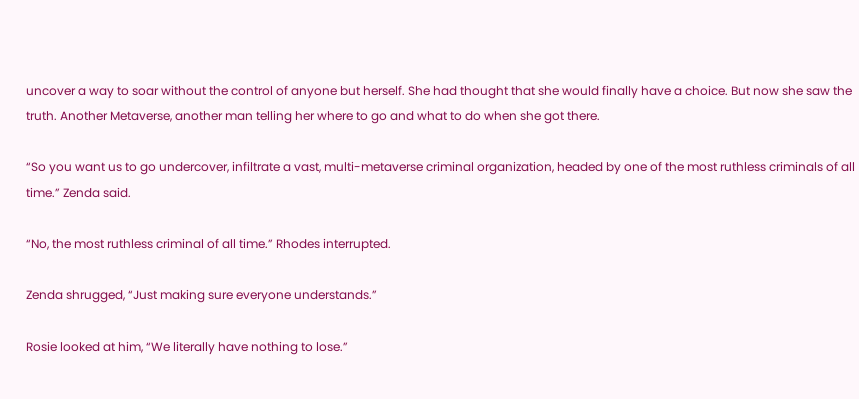uncover a way to soar without the control of anyone but herself. She had thought that she would finally have a choice. But now she saw the truth. Another Metaverse, another man telling her where to go and what to do when she got there.

“So you want us to go undercover, infiltrate a vast, multi-metaverse criminal organization, headed by one of the most ruthless criminals of all time.” Zenda said.

“No, the most ruthless criminal of all time.” Rhodes interrupted.

Zenda shrugged, “Just making sure everyone understands.”

Rosie looked at him, “We literally have nothing to lose.”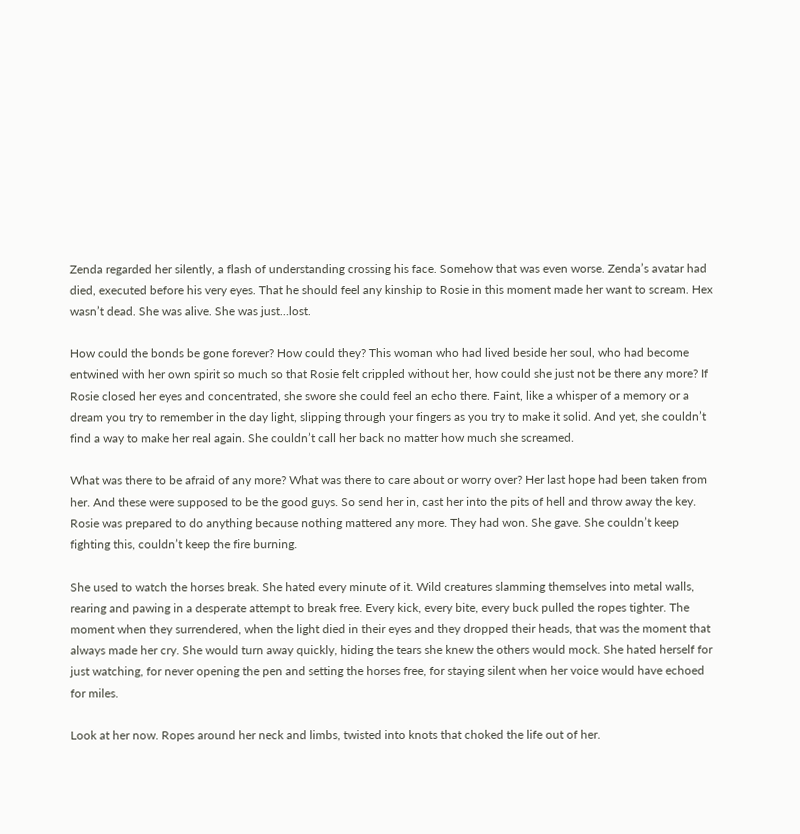Zenda regarded her silently, a flash of understanding crossing his face. Somehow that was even worse. Zenda’s avatar had died, executed before his very eyes. That he should feel any kinship to Rosie in this moment made her want to scream. Hex wasn’t dead. She was alive. She was just…lost.

How could the bonds be gone forever? How could they? This woman who had lived beside her soul, who had become entwined with her own spirit so much so that Rosie felt crippled without her, how could she just not be there any more? If Rosie closed her eyes and concentrated, she swore she could feel an echo there. Faint, like a whisper of a memory or a dream you try to remember in the day light, slipping through your fingers as you try to make it solid. And yet, she couldn’t find a way to make her real again. She couldn’t call her back no matter how much she screamed.

What was there to be afraid of any more? What was there to care about or worry over? Her last hope had been taken from her. And these were supposed to be the good guys. So send her in, cast her into the pits of hell and throw away the key. Rosie was prepared to do anything because nothing mattered any more. They had won. She gave. She couldn’t keep fighting this, couldn’t keep the fire burning.

She used to watch the horses break. She hated every minute of it. Wild creatures slamming themselves into metal walls, rearing and pawing in a desperate attempt to break free. Every kick, every bite, every buck pulled the ropes tighter. The moment when they surrendered, when the light died in their eyes and they dropped their heads, that was the moment that always made her cry. She would turn away quickly, hiding the tears she knew the others would mock. She hated herself for just watching, for never opening the pen and setting the horses free, for staying silent when her voice would have echoed for miles.

Look at her now. Ropes around her neck and limbs, twisted into knots that choked the life out of her.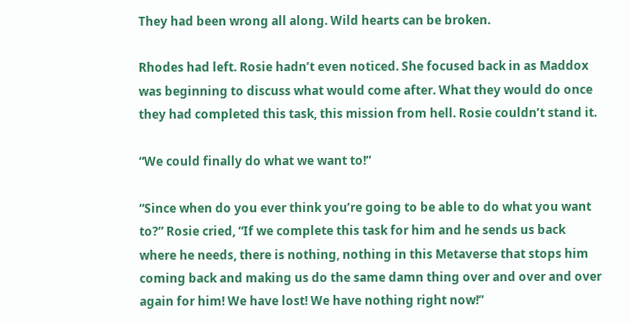They had been wrong all along. Wild hearts can be broken.

Rhodes had left. Rosie hadn’t even noticed. She focused back in as Maddox was beginning to discuss what would come after. What they would do once they had completed this task, this mission from hell. Rosie couldn’t stand it.

“We could finally do what we want to!”

“Since when do you ever think you’re going to be able to do what you want to?” Rosie cried, “If we complete this task for him and he sends us back where he needs, there is nothing, nothing in this Metaverse that stops him coming back and making us do the same damn thing over and over and over again for him! We have lost! We have nothing right now!”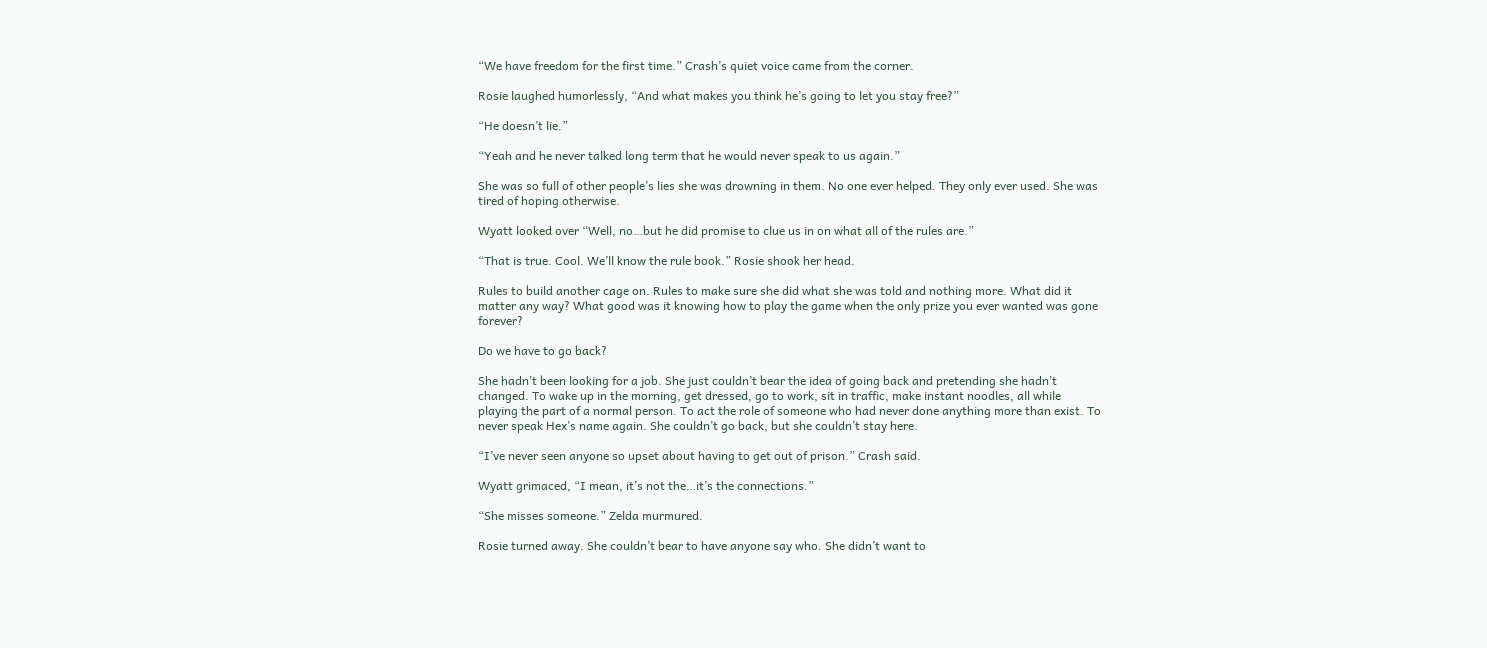“We have freedom for the first time.” Crash’s quiet voice came from the corner.

Rosie laughed humorlessly, “And what makes you think he’s going to let you stay free?”

“He doesn’t lie.”

“Yeah and he never talked long term that he would never speak to us again.”

She was so full of other people’s lies she was drowning in them. No one ever helped. They only ever used. She was tired of hoping otherwise.

Wyatt looked over “Well, no…but he did promise to clue us in on what all of the rules are.”

“That is true. Cool. We’ll know the rule book.” Rosie shook her head.

Rules to build another cage on. Rules to make sure she did what she was told and nothing more. What did it matter any way? What good was it knowing how to play the game when the only prize you ever wanted was gone forever?

Do we have to go back?

She hadn’t been looking for a job. She just couldn’t bear the idea of going back and pretending she hadn’t changed. To wake up in the morning, get dressed, go to work, sit in traffic, make instant noodles, all while playing the part of a normal person. To act the role of someone who had never done anything more than exist. To never speak Hex’s name again. She couldn’t go back, but she couldn’t stay here.

“I’ve never seen anyone so upset about having to get out of prison.” Crash said.

Wyatt grimaced, “I mean, it’s not the…it’s the connections.”

“She misses someone.” Zelda murmured.

Rosie turned away. She couldn’t bear to have anyone say who. She didn’t want to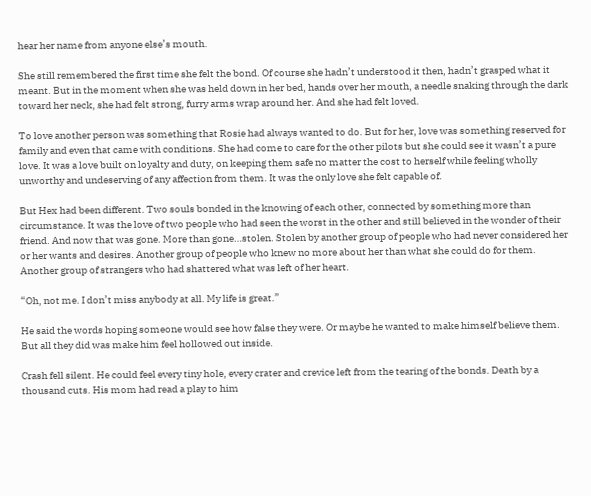hear her name from anyone else’s mouth.

She still remembered the first time she felt the bond. Of course she hadn’t understood it then, hadn’t grasped what it meant. But in the moment when she was held down in her bed, hands over her mouth, a needle snaking through the dark toward her neck, she had felt strong, furry arms wrap around her. And she had felt loved.

To love another person was something that Rosie had always wanted to do. But for her, love was something reserved for family and even that came with conditions. She had come to care for the other pilots but she could see it wasn’t a pure love. It was a love built on loyalty and duty, on keeping them safe no matter the cost to herself while feeling wholly unworthy and undeserving of any affection from them. It was the only love she felt capable of.

But Hex had been different. Two souls bonded in the knowing of each other, connected by something more than circumstance. It was the love of two people who had seen the worst in the other and still believed in the wonder of their friend. And now that was gone. More than gone…stolen. Stolen by another group of people who had never considered her or her wants and desires. Another group of people who knew no more about her than what she could do for them. Another group of strangers who had shattered what was left of her heart.

“Oh, not me. I don’t miss anybody at all. My life is great.”

He said the words hoping someone would see how false they were. Or maybe he wanted to make himself believe them. But all they did was make him feel hollowed out inside.

Crash fell silent. He could feel every tiny hole, every crater and crevice left from the tearing of the bonds. Death by a thousand cuts. His mom had read a play to him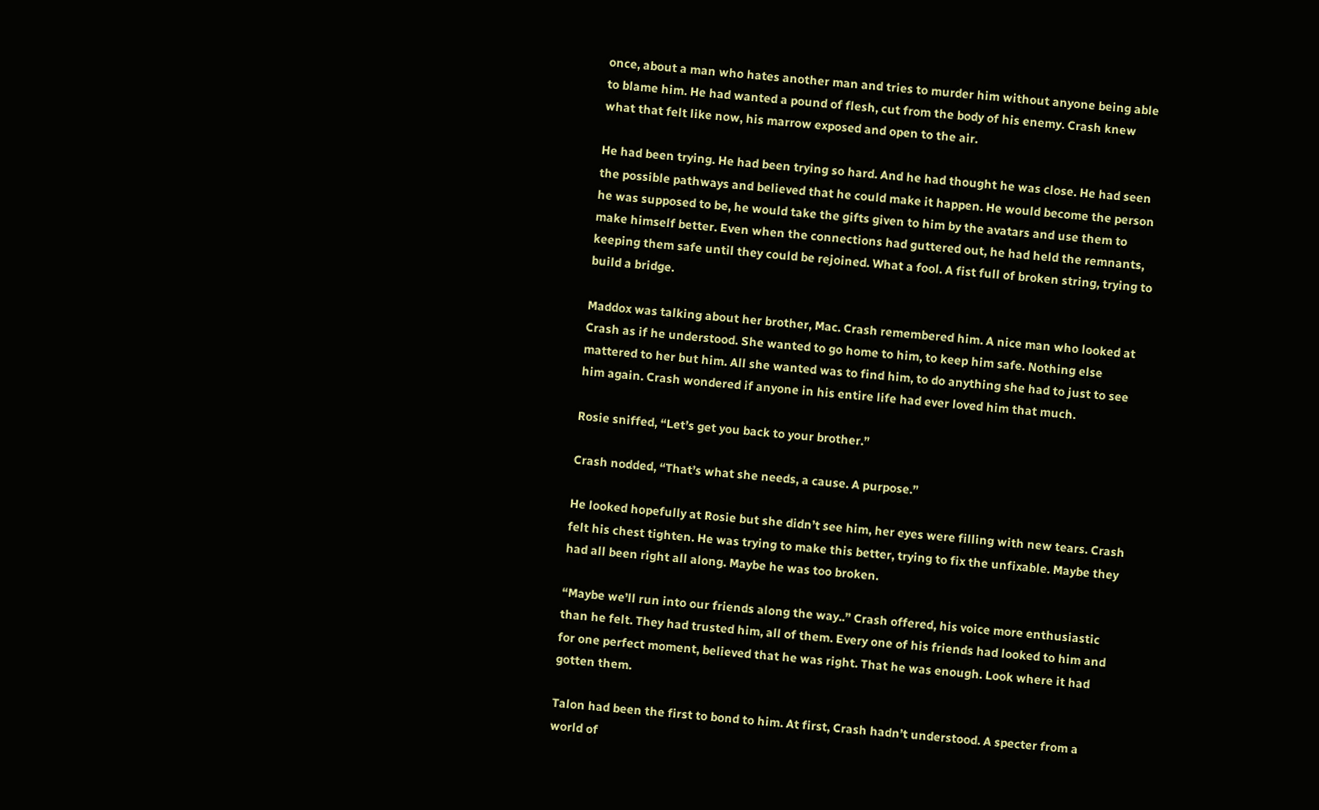once, about a man who hates another man and tries to murder him without anyone being able to blame him. He had wanted a pound of flesh, cut from the body of his enemy. Crash knew what that felt like now, his marrow exposed and open to the air.

He had been trying. He had been trying so hard. And he had thought he was close. He had seen the possible pathways and believed that he could make it happen. He would become the person he was supposed to be, he would take the gifts given to him by the avatars and use them to make himself better. Even when the connections had guttered out, he had held the remnants, keeping them safe until they could be rejoined. What a fool. A fist full of broken string, trying to build a bridge.

Maddox was talking about her brother, Mac. Crash remembered him. A nice man who looked at Crash as if he understood. She wanted to go home to him, to keep him safe. Nothing else mattered to her but him. All she wanted was to find him, to do anything she had to just to see him again. Crash wondered if anyone in his entire life had ever loved him that much.

Rosie sniffed, “Let’s get you back to your brother.”

Crash nodded, “That’s what she needs, a cause. A purpose.”

He looked hopefully at Rosie but she didn’t see him, her eyes were filling with new tears. Crash felt his chest tighten. He was trying to make this better, trying to fix the unfixable. Maybe they had all been right all along. Maybe he was too broken.

“Maybe we’ll run into our friends along the way..” Crash offered, his voice more enthusiastic than he felt. They had trusted him, all of them. Every one of his friends had looked to him and for one perfect moment, believed that he was right. That he was enough. Look where it had gotten them.

Talon had been the first to bond to him. At first, Crash hadn’t understood. A specter from a world of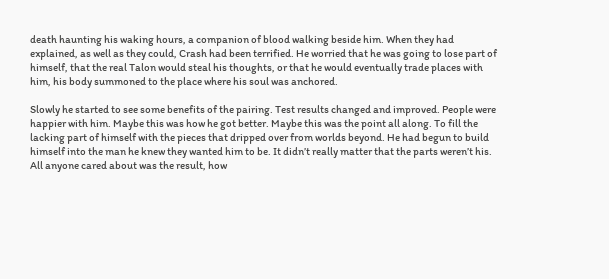death haunting his waking hours, a companion of blood walking beside him. When they had explained, as well as they could, Crash had been terrified. He worried that he was going to lose part of himself, that the real Talon would steal his thoughts, or that he would eventually trade places with him, his body summoned to the place where his soul was anchored.

Slowly he started to see some benefits of the pairing. Test results changed and improved. People were happier with him. Maybe this was how he got better. Maybe this was the point all along. To fill the lacking part of himself with the pieces that dripped over from worlds beyond. He had begun to build himself into the man he knew they wanted him to be. It didn’t really matter that the parts weren’t his. All anyone cared about was the result, how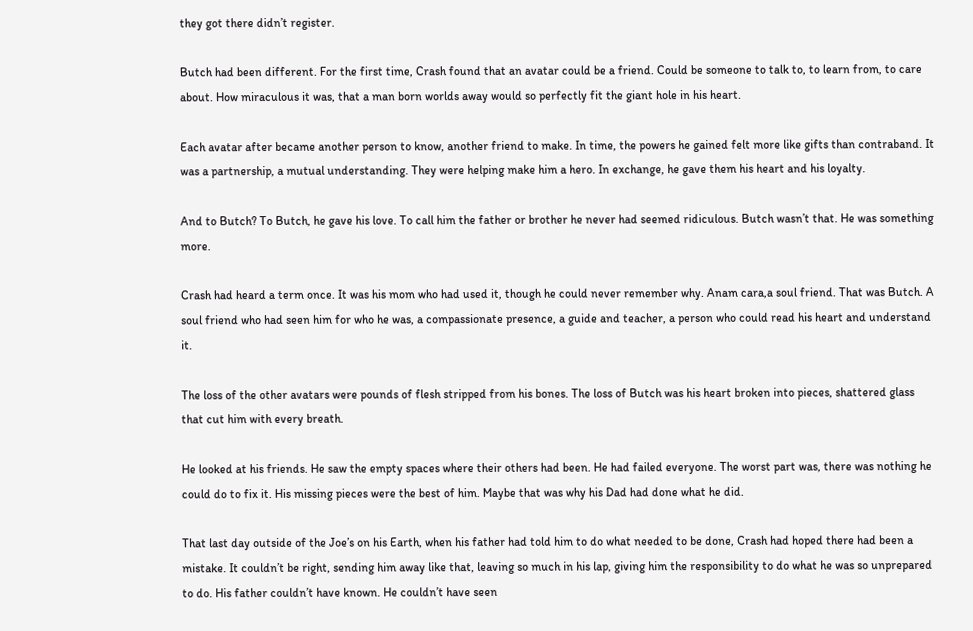they got there didn’t register.

Butch had been different. For the first time, Crash found that an avatar could be a friend. Could be someone to talk to, to learn from, to care about. How miraculous it was, that a man born worlds away would so perfectly fit the giant hole in his heart.

Each avatar after became another person to know, another friend to make. In time, the powers he gained felt more like gifts than contraband. It was a partnership, a mutual understanding. They were helping make him a hero. In exchange, he gave them his heart and his loyalty.

And to Butch? To Butch, he gave his love. To call him the father or brother he never had seemed ridiculous. Butch wasn’t that. He was something  more.

Crash had heard a term once. It was his mom who had used it, though he could never remember why. Anam cara,a soul friend. That was Butch. A soul friend who had seen him for who he was, a compassionate presence, a guide and teacher, a person who could read his heart and understand it.

The loss of the other avatars were pounds of flesh stripped from his bones. The loss of Butch was his heart broken into pieces, shattered glass that cut him with every breath.

He looked at his friends. He saw the empty spaces where their others had been. He had failed everyone. The worst part was, there was nothing he could do to fix it. His missing pieces were the best of him. Maybe that was why his Dad had done what he did.

That last day outside of the Joe’s on his Earth, when his father had told him to do what needed to be done, Crash had hoped there had been a mistake. It couldn’t be right, sending him away like that, leaving so much in his lap, giving him the responsibility to do what he was so unprepared to do. His father couldn’t have known. He couldn’t have seen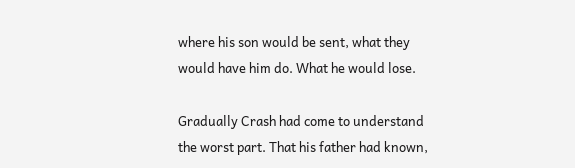where his son would be sent, what they would have him do. What he would lose.

Gradually Crash had come to understand the worst part. That his father had known,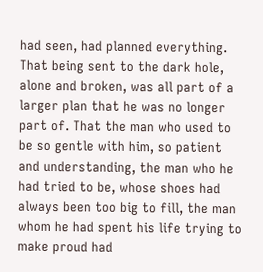had seen, had planned everything. That being sent to the dark hole, alone and broken, was all part of a larger plan that he was no longer part of. That the man who used to be so gentle with him, so patient and understanding, the man who he had tried to be, whose shoes had always been too big to fill, the man whom he had spent his life trying to make proud had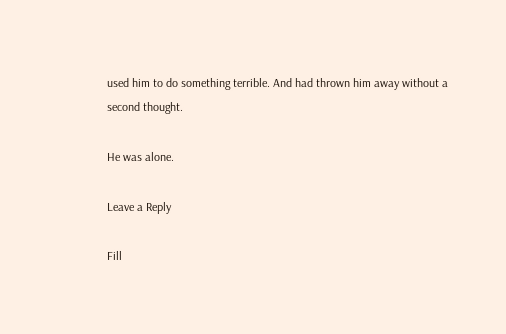used him to do something terrible. And had thrown him away without a second thought.

He was alone.

Leave a Reply

Fill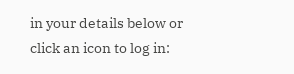in your details below or click an icon to log in: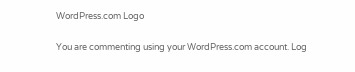WordPress.com Logo

You are commenting using your WordPress.com account. Log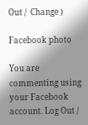Out /  Change )

Facebook photo

You are commenting using your Facebook account. Log Out /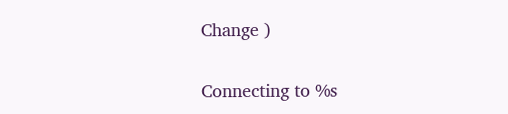Change )

Connecting to %s